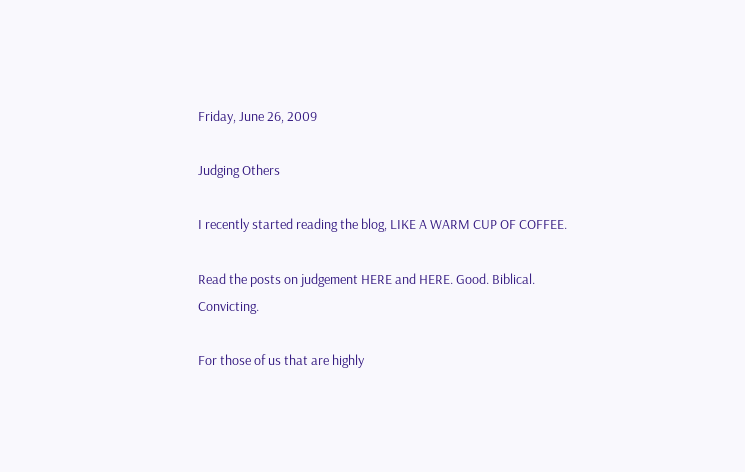Friday, June 26, 2009

Judging Others

I recently started reading the blog, LIKE A WARM CUP OF COFFEE.

Read the posts on judgement HERE and HERE. Good. Biblical. Convicting.

For those of us that are highly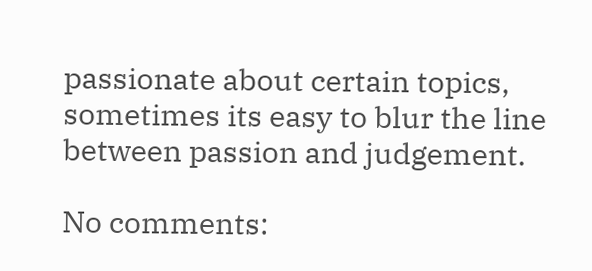passionate about certain topics, sometimes its easy to blur the line between passion and judgement.

No comments: